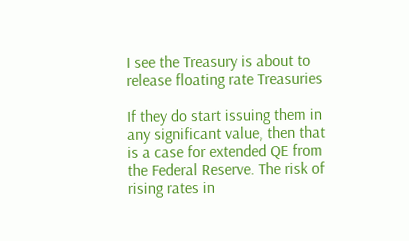I see the Treasury is about to release floating rate Treasuries

If they do start issuing them in any significant value, then that is a case for extended QE from the Federal Reserve. The risk of rising rates in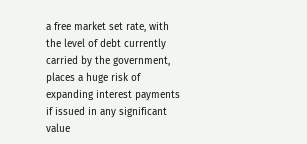a free market set rate, with the level of debt currently carried by the government, places a huge risk of expanding interest payments if issued in any significant value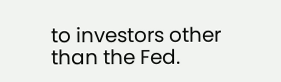to investors other than the Fed.